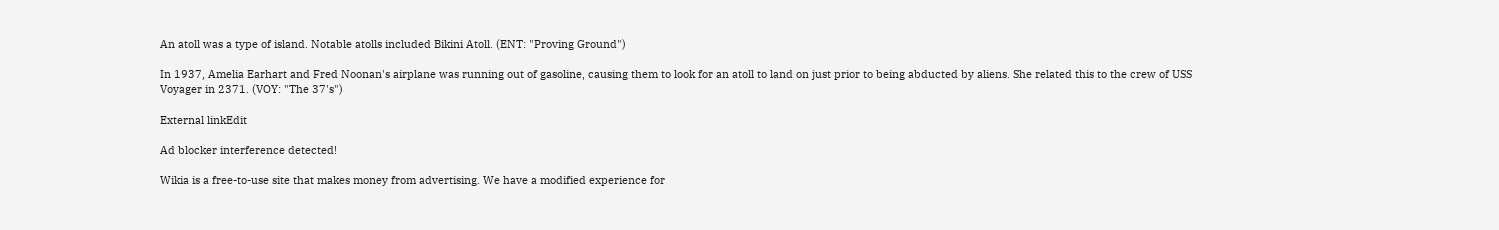An atoll was a type of island. Notable atolls included Bikini Atoll. (ENT: "Proving Ground")

In 1937, Amelia Earhart and Fred Noonan's airplane was running out of gasoline, causing them to look for an atoll to land on just prior to being abducted by aliens. She related this to the crew of USS Voyager in 2371. (VOY: "The 37's")

External linkEdit

Ad blocker interference detected!

Wikia is a free-to-use site that makes money from advertising. We have a modified experience for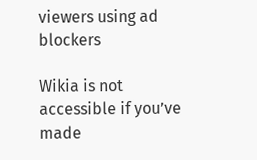viewers using ad blockers

Wikia is not accessible if you’ve made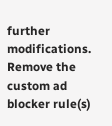further modifications. Remove the custom ad blocker rule(s)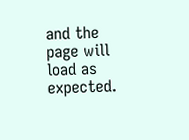and the page will load as expected.